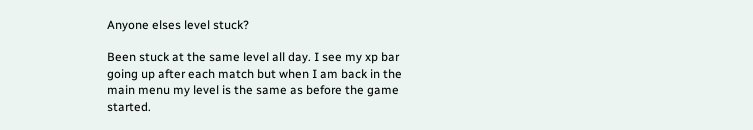Anyone elses level stuck?

Been stuck at the same level all day. I see my xp bar going up after each match but when I am back in the main menu my level is the same as before the game started.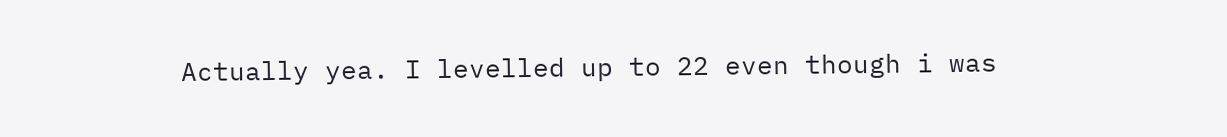Actually yea. I levelled up to 22 even though i was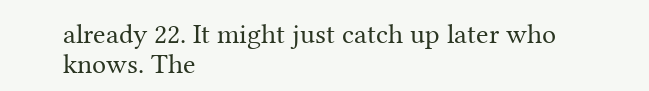already 22. It might just catch up later who knows. The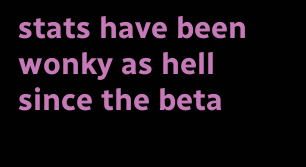stats have been wonky as hell since the beta